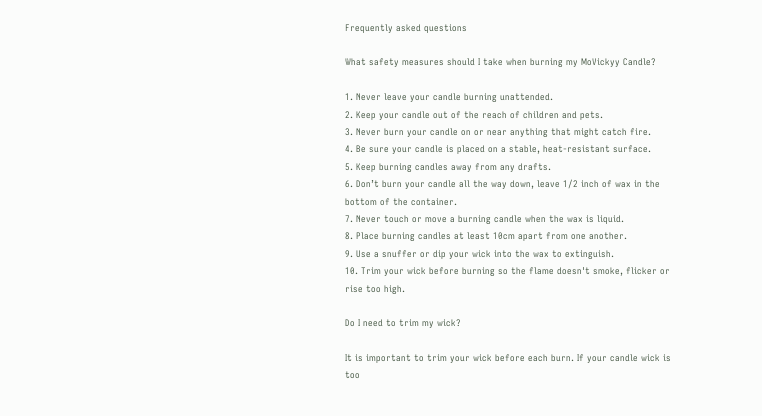Frequently asked questions

What safety measures should I take when burning my MoVickyy Candle?

1. Never leave your candle burning unattended.
2. Keep your candle out of the reach of children and pets.
3. Never burn your candle on or near anything that might catch fire.
4. Be sure your candle is placed on a stable, heat-resistant surface.
5. Keep burning candles away from any drafts.
6. Don’t burn your candle all the way down, leave 1/2 inch of wax in the bottom of the container.
7. Never touch or move a burning candle when the wax is liquid.
8. Place burning candles at least 10cm apart from one another.
9. Use a snuffer or dip your wick into the wax to extinguish.
10. Trim your wick before burning so the flame doesn't smoke, flicker or rise too high.

Do I need to trim my wick?

It is important to trim your wick before each burn. If your candle wick is too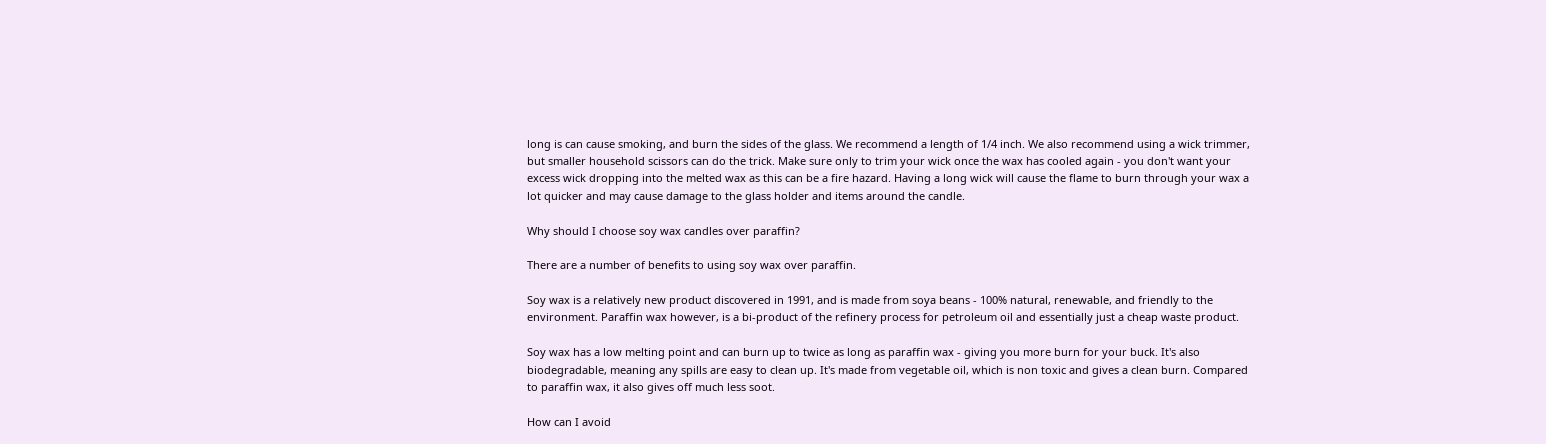long is can cause smoking, and burn the sides of the glass. We recommend a length of 1/4 inch. We also recommend using a wick trimmer, but smaller household scissors can do the trick. Make sure only to trim your wick once the wax has cooled again - you don't want your excess wick dropping into the melted wax as this can be a fire hazard. Having a long wick will cause the flame to burn through your wax a lot quicker and may cause damage to the glass holder and items around the candle.

Why should I choose soy wax candles over paraffin?

There are a number of benefits to using soy wax over paraffin.

Soy wax is a relatively new product discovered in 1991, and is made from soya beans - 100% natural, renewable, and friendly to the environment. Paraffin wax however, is a bi-product of the refinery process for petroleum oil and essentially just a cheap waste product.

Soy wax has a low melting point and can burn up to twice as long as paraffin wax - giving you more burn for your buck. It's also biodegradable, meaning any spills are easy to clean up. It's made from vegetable oil, which is non toxic and gives a clean burn. Compared to paraffin wax, it also gives off much less soot.

How can I avoid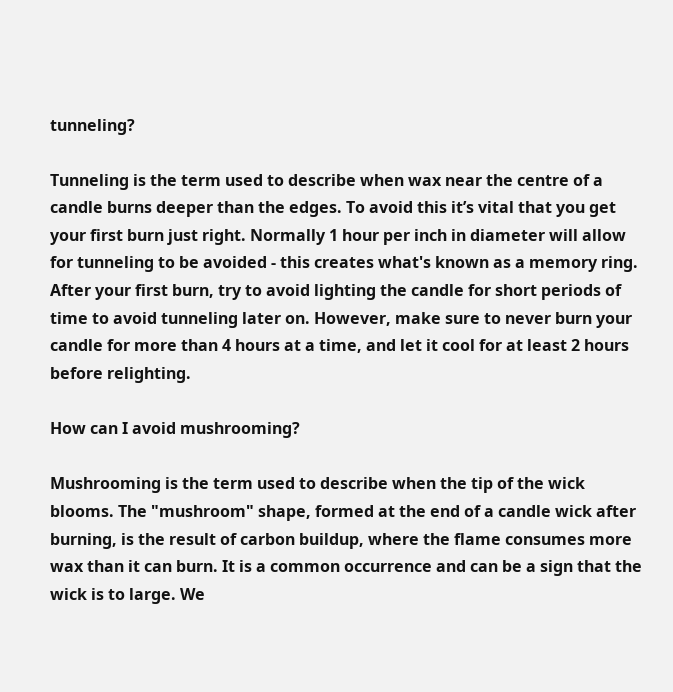tunneling?

Tunneling is the term used to describe when wax near the centre of a candle burns deeper than the edges. To avoid this it’s vital that you get your first burn just right. Normally 1 hour per inch in diameter will allow for tunneling to be avoided - this creates what's known as a memory ring. After your first burn, try to avoid lighting the candle for short periods of time to avoid tunneling later on. However, make sure to never burn your candle for more than 4 hours at a time, and let it cool for at least 2 hours before relighting.

How can I avoid mushrooming?

Mushrooming is the term used to describe when the tip of the wick blooms. The "mushroom" shape, formed at the end of a candle wick after burning, is the result of carbon buildup, where the flame consumes more wax than it can burn. It is a common occurrence and can be a sign that the wick is to large. We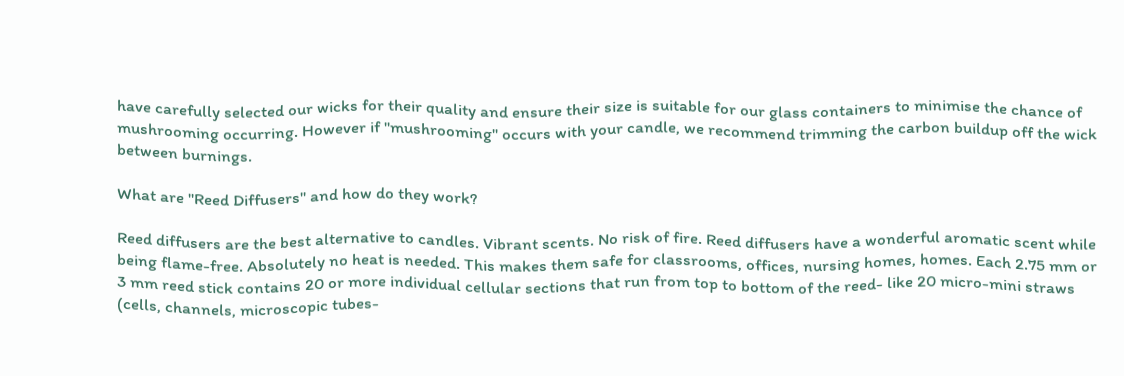have carefully selected our wicks for their quality and ensure their size is suitable for our glass containers to minimise the chance of mushrooming occurring. However if "mushrooming" occurs with your candle, we recommend trimming the carbon buildup off the wick between burnings.

What are "Reed Diffusers" and how do they work?

Reed diffusers are the best alternative to candles. Vibrant scents. No risk of fire. Reed diffusers have a wonderful aromatic scent while being flame-free. Absolutely no heat is needed. This makes them safe for classrooms, offices, nursing homes, homes. Each 2.75 mm or 3 mm reed stick contains 20 or more individual cellular sections that run from top to bottom of the reed- like 20 micro-mini straws (cells, channels, microscopic tubes-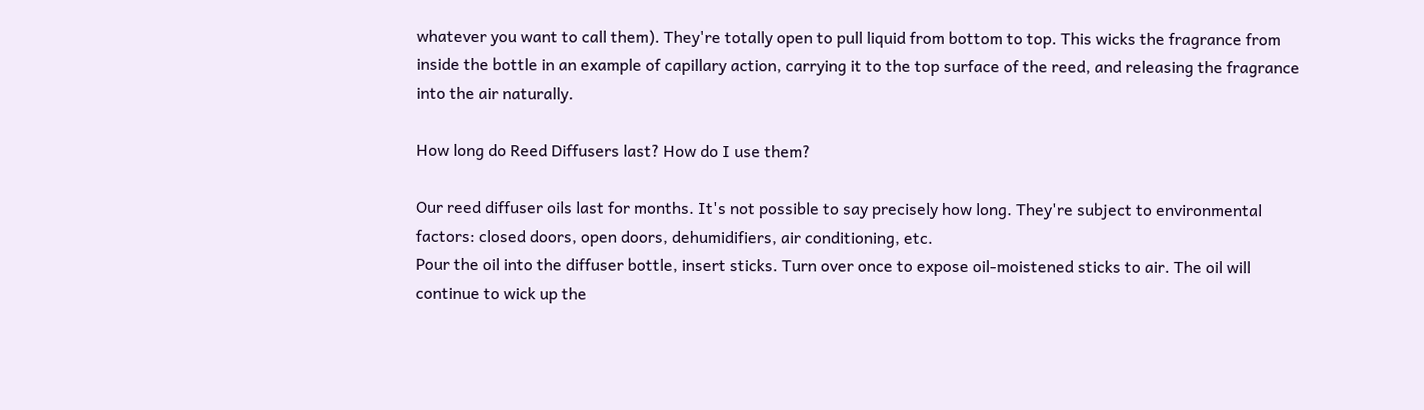whatever you want to call them). They're totally open to pull liquid from bottom to top. This wicks the fragrance from inside the bottle in an example of capillary action, carrying it to the top surface of the reed, and releasing the fragrance into the air naturally.

How long do Reed Diffusers last? How do I use them?

Our reed diffuser oils last for months. It's not possible to say precisely how long. They're subject to environmental factors: closed doors, open doors, dehumidifiers, air conditioning, etc.
Pour the oil into the diffuser bottle, insert sticks. Turn over once to expose oil-moistened sticks to air. The oil will continue to wick up the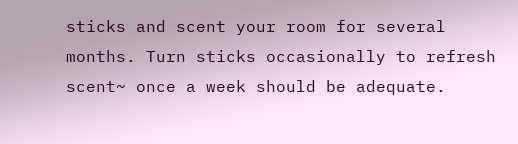sticks and scent your room for several months. Turn sticks occasionally to refresh scent~ once a week should be adequate.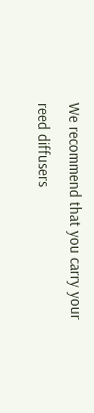We recommend that you carry your reed diffusers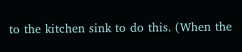to the kitchen sink to do this. (When the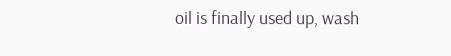oil is finally used up, wash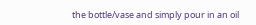the bottle/vase and simply pour in an oil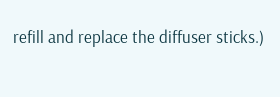refill and replace the diffuser sticks.)